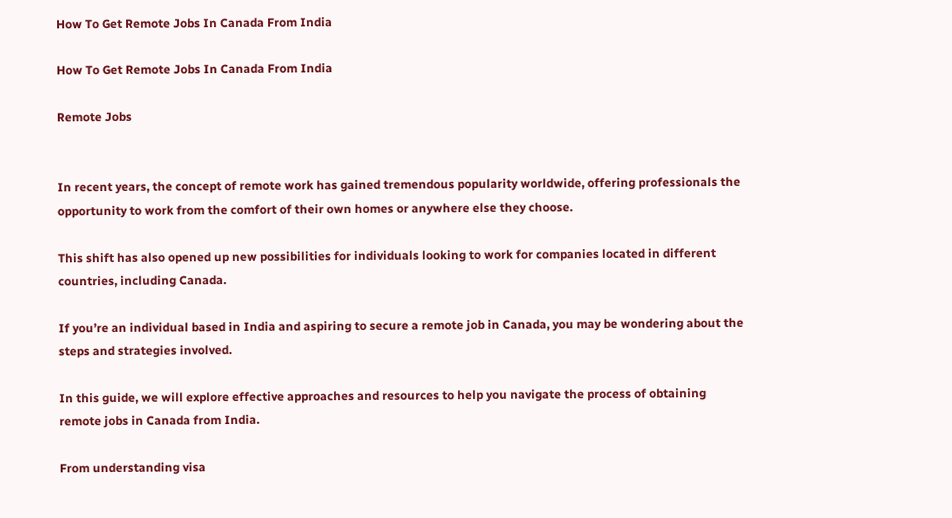How To Get Remote Jobs In Canada From India

How To Get Remote Jobs In Canada From India

Remote Jobs


In recent years, the concept of remote work has gained tremendous popularity worldwide, offering professionals the opportunity to work from the comfort of their own homes or anywhere else they choose.

This shift has also opened up new possibilities for individuals looking to work for companies located in different countries, including Canada.

If you’re an individual based in India and aspiring to secure a remote job in Canada, you may be wondering about the steps and strategies involved.

In this guide, we will explore effective approaches and resources to help you navigate the process of obtaining remote jobs in Canada from India.

From understanding visa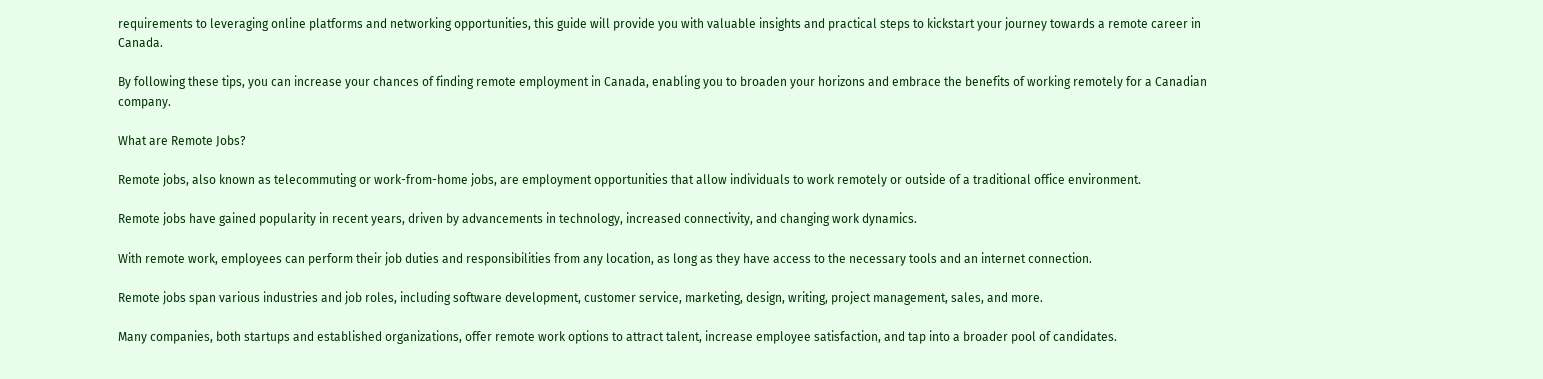requirements to leveraging online platforms and networking opportunities, this guide will provide you with valuable insights and practical steps to kickstart your journey towards a remote career in Canada.

By following these tips, you can increase your chances of finding remote employment in Canada, enabling you to broaden your horizons and embrace the benefits of working remotely for a Canadian company.

What are Remote Jobs?

Remote jobs, also known as telecommuting or work-from-home jobs, are employment opportunities that allow individuals to work remotely or outside of a traditional office environment.

Remote jobs have gained popularity in recent years, driven by advancements in technology, increased connectivity, and changing work dynamics.

With remote work, employees can perform their job duties and responsibilities from any location, as long as they have access to the necessary tools and an internet connection.

Remote jobs span various industries and job roles, including software development, customer service, marketing, design, writing, project management, sales, and more.

Many companies, both startups and established organizations, offer remote work options to attract talent, increase employee satisfaction, and tap into a broader pool of candidates.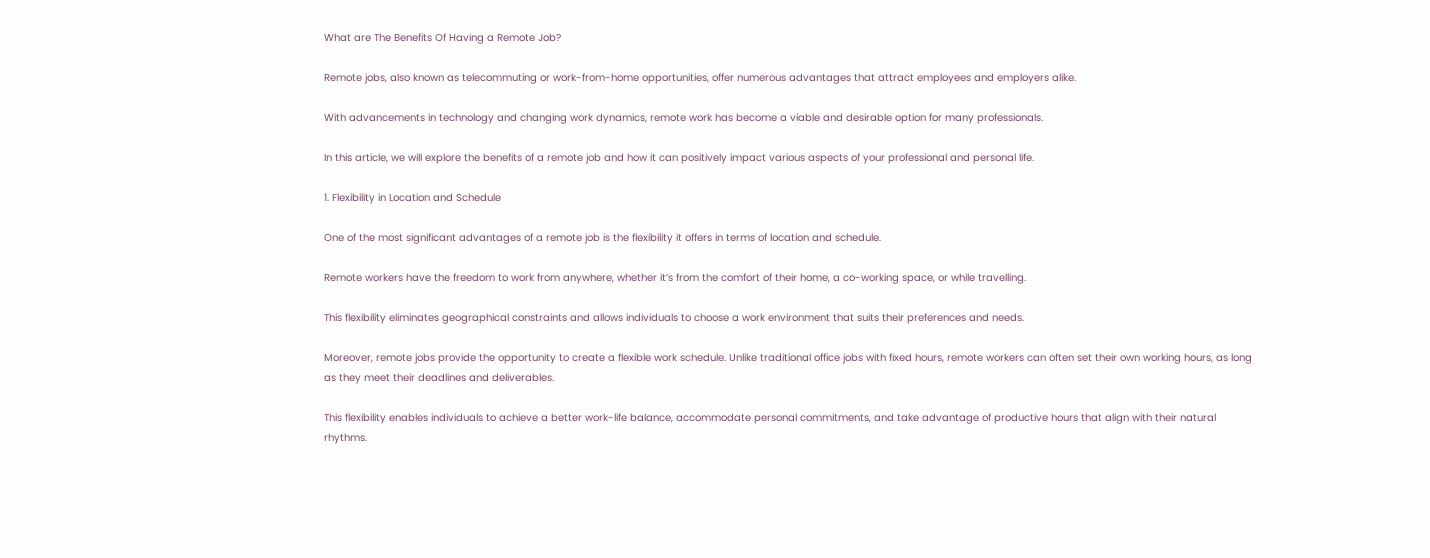What are The Benefits Of Having a Remote Job?

Remote jobs, also known as telecommuting or work-from-home opportunities, offer numerous advantages that attract employees and employers alike.

With advancements in technology and changing work dynamics, remote work has become a viable and desirable option for many professionals.

In this article, we will explore the benefits of a remote job and how it can positively impact various aspects of your professional and personal life.

1. Flexibility in Location and Schedule

One of the most significant advantages of a remote job is the flexibility it offers in terms of location and schedule.

Remote workers have the freedom to work from anywhere, whether it’s from the comfort of their home, a co-working space, or while travelling.

This flexibility eliminates geographical constraints and allows individuals to choose a work environment that suits their preferences and needs.

Moreover, remote jobs provide the opportunity to create a flexible work schedule. Unlike traditional office jobs with fixed hours, remote workers can often set their own working hours, as long as they meet their deadlines and deliverables.

This flexibility enables individuals to achieve a better work-life balance, accommodate personal commitments, and take advantage of productive hours that align with their natural rhythms.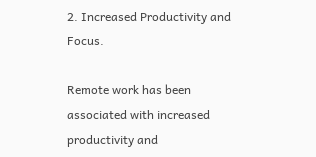2. Increased Productivity and Focus.

Remote work has been associated with increased productivity and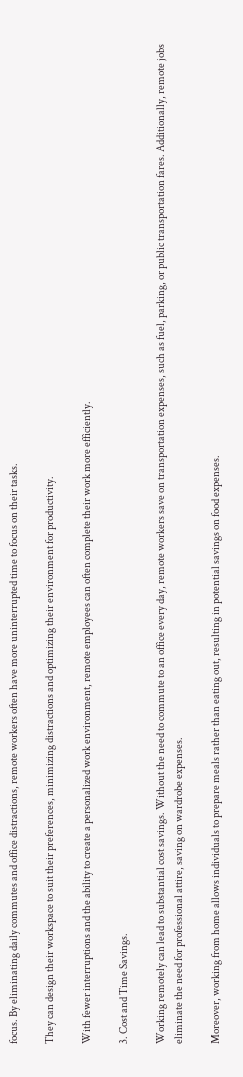focus. By eliminating daily commutes and office distractions, remote workers often have more uninterrupted time to focus on their tasks.

They can design their workspace to suit their preferences, minimizing distractions and optimizing their environment for productivity.

With fewer interruptions and the ability to create a personalized work environment, remote employees can often complete their work more efficiently.

3. Cost and Time Savings.

Working remotely can lead to substantial cost savings. Without the need to commute to an office every day, remote workers save on transportation expenses, such as fuel, parking, or public transportation fares. Additionally, remote jobs eliminate the need for professional attire, saving on wardrobe expenses.

Moreover, working from home allows individuals to prepare meals rather than eating out, resulting in potential savings on food expenses.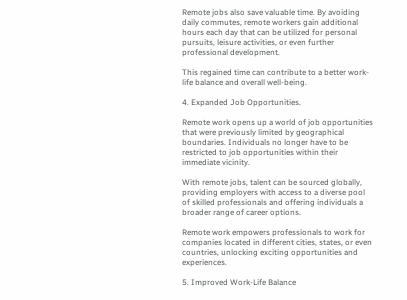Remote jobs also save valuable time. By avoiding daily commutes, remote workers gain additional hours each day that can be utilized for personal pursuits, leisure activities, or even further professional development.

This regained time can contribute to a better work-life balance and overall well-being.

4. Expanded Job Opportunities.

Remote work opens up a world of job opportunities that were previously limited by geographical boundaries. Individuals no longer have to be restricted to job opportunities within their immediate vicinity.

With remote jobs, talent can be sourced globally, providing employers with access to a diverse pool of skilled professionals and offering individuals a broader range of career options.

Remote work empowers professionals to work for companies located in different cities, states, or even countries, unlocking exciting opportunities and experiences.

5. Improved Work-Life Balance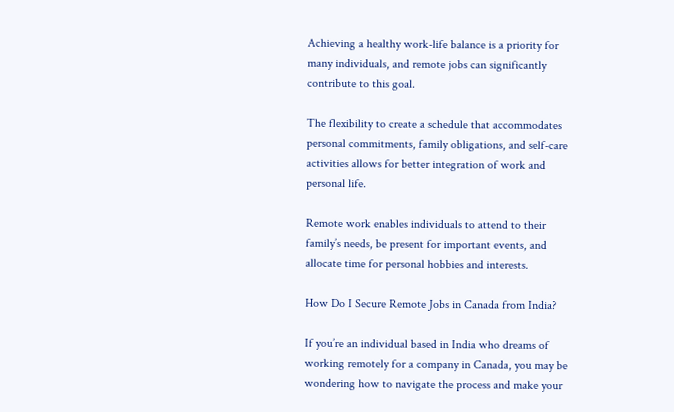Achieving a healthy work-life balance is a priority for many individuals, and remote jobs can significantly contribute to this goal.

The flexibility to create a schedule that accommodates personal commitments, family obligations, and self-care activities allows for better integration of work and personal life.

Remote work enables individuals to attend to their family’s needs, be present for important events, and allocate time for personal hobbies and interests.

How Do I Secure Remote Jobs in Canada from India?

If you’re an individual based in India who dreams of working remotely for a company in Canada, you may be wondering how to navigate the process and make your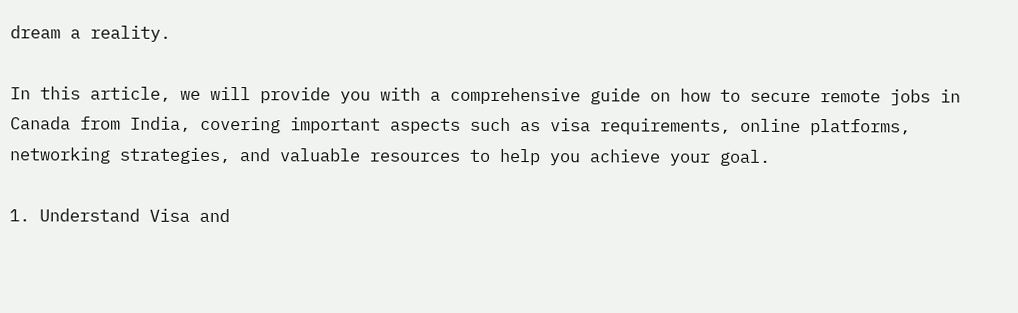dream a reality.

In this article, we will provide you with a comprehensive guide on how to secure remote jobs in Canada from India, covering important aspects such as visa requirements, online platforms, networking strategies, and valuable resources to help you achieve your goal.

1. Understand Visa and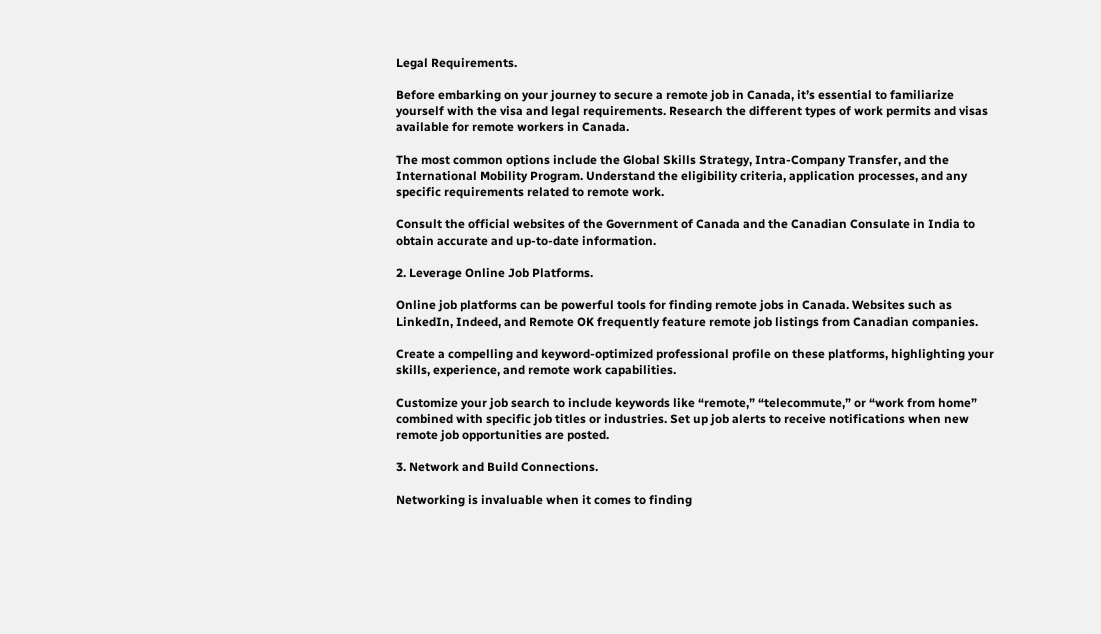Legal Requirements.

Before embarking on your journey to secure a remote job in Canada, it’s essential to familiarize yourself with the visa and legal requirements. Research the different types of work permits and visas available for remote workers in Canada.

The most common options include the Global Skills Strategy, Intra-Company Transfer, and the International Mobility Program. Understand the eligibility criteria, application processes, and any specific requirements related to remote work.

Consult the official websites of the Government of Canada and the Canadian Consulate in India to obtain accurate and up-to-date information.

2. Leverage Online Job Platforms.

Online job platforms can be powerful tools for finding remote jobs in Canada. Websites such as LinkedIn, Indeed, and Remote OK frequently feature remote job listings from Canadian companies.

Create a compelling and keyword-optimized professional profile on these platforms, highlighting your skills, experience, and remote work capabilities.

Customize your job search to include keywords like “remote,” “telecommute,” or “work from home” combined with specific job titles or industries. Set up job alerts to receive notifications when new remote job opportunities are posted.

3. Network and Build Connections.

Networking is invaluable when it comes to finding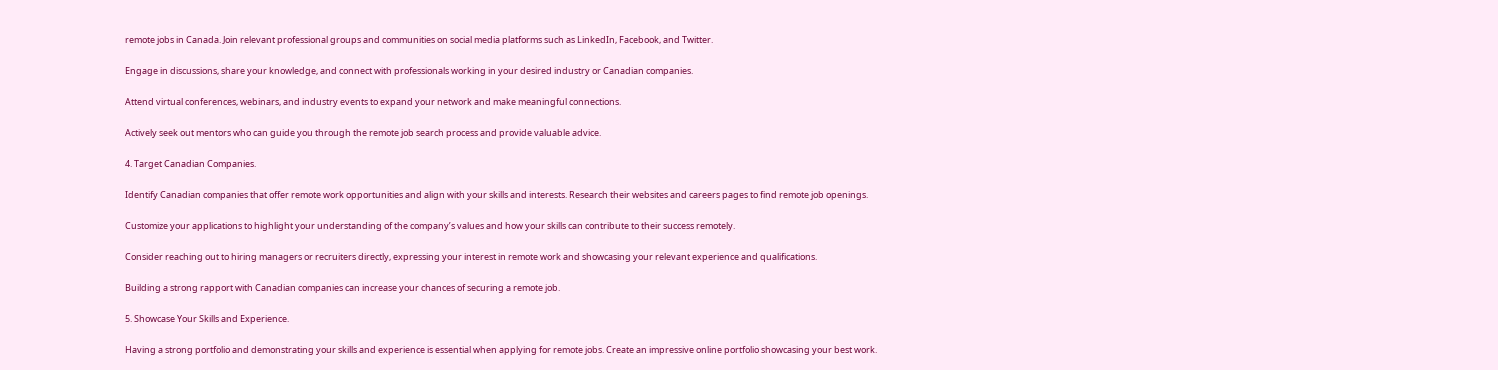remote jobs in Canada. Join relevant professional groups and communities on social media platforms such as LinkedIn, Facebook, and Twitter.

Engage in discussions, share your knowledge, and connect with professionals working in your desired industry or Canadian companies.

Attend virtual conferences, webinars, and industry events to expand your network and make meaningful connections.

Actively seek out mentors who can guide you through the remote job search process and provide valuable advice.

4. Target Canadian Companies.

Identify Canadian companies that offer remote work opportunities and align with your skills and interests. Research their websites and careers pages to find remote job openings.

Customize your applications to highlight your understanding of the company’s values and how your skills can contribute to their success remotely.

Consider reaching out to hiring managers or recruiters directly, expressing your interest in remote work and showcasing your relevant experience and qualifications.

Building a strong rapport with Canadian companies can increase your chances of securing a remote job.

5. Showcase Your Skills and Experience.

Having a strong portfolio and demonstrating your skills and experience is essential when applying for remote jobs. Create an impressive online portfolio showcasing your best work.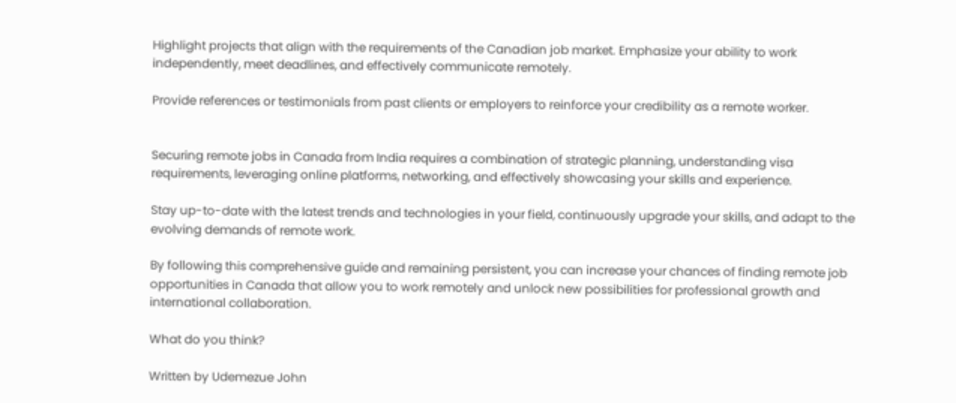Highlight projects that align with the requirements of the Canadian job market. Emphasize your ability to work independently, meet deadlines, and effectively communicate remotely.

Provide references or testimonials from past clients or employers to reinforce your credibility as a remote worker.


Securing remote jobs in Canada from India requires a combination of strategic planning, understanding visa requirements, leveraging online platforms, networking, and effectively showcasing your skills and experience.

Stay up-to-date with the latest trends and technologies in your field, continuously upgrade your skills, and adapt to the evolving demands of remote work.

By following this comprehensive guide and remaining persistent, you can increase your chances of finding remote job opportunities in Canada that allow you to work remotely and unlock new possibilities for professional growth and international collaboration.

What do you think?

Written by Udemezue John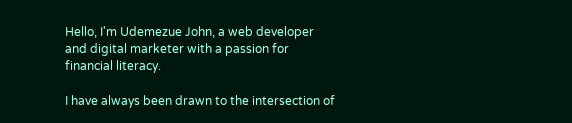Hello, I'm Udemezue John, a web developer and digital marketer with a passion for financial literacy.

I have always been drawn to the intersection of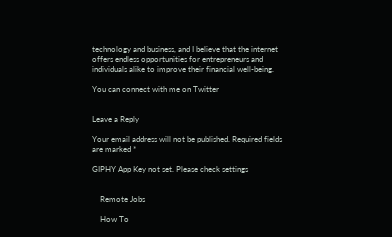technology and business, and I believe that the internet offers endless opportunities for entrepreneurs and individuals alike to improve their financial well-being.

You can connect with me on Twitter


Leave a Reply

Your email address will not be published. Required fields are marked *

GIPHY App Key not set. Please check settings


    Remote Jobs

    How To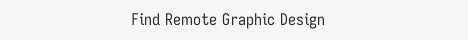Find Remote Graphic Design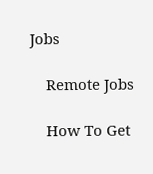Jobs

    Remote Jobs

    How To Get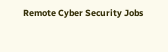Remote Cyber Security Jobs